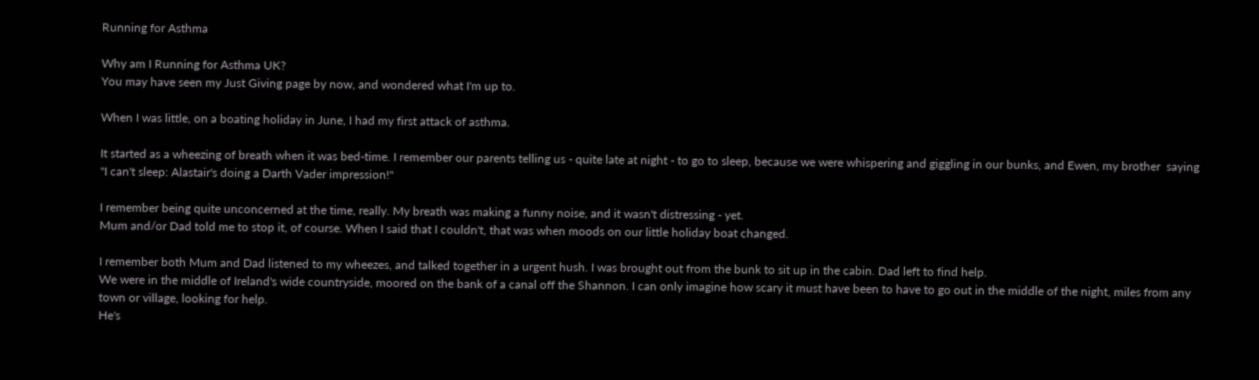Running for Asthma

Why am I Running for Asthma UK?
You may have seen my Just Giving page by now, and wondered what I'm up to.

When I was little, on a boating holiday in June, I had my first attack of asthma.

It started as a wheezing of breath when it was bed-time. I remember our parents telling us - quite late at night - to go to sleep, because we were whispering and giggling in our bunks, and Ewen, my brother  saying "I can't sleep: Alastair's doing a Darth Vader impression!"

I remember being quite unconcerned at the time, really. My breath was making a funny noise, and it wasn't distressing - yet.
Mum and/or Dad told me to stop it, of course. When I said that I couldn't, that was when moods on our little holiday boat changed.

I remember both Mum and Dad listened to my wheezes, and talked together in a urgent hush. I was brought out from the bunk to sit up in the cabin. Dad left to find help.
We were in the middle of Ireland's wide countryside, moored on the bank of a canal off the Shannon. I can only imagine how scary it must have been to have to go out in the middle of the night, miles from any town or village, looking for help.
He's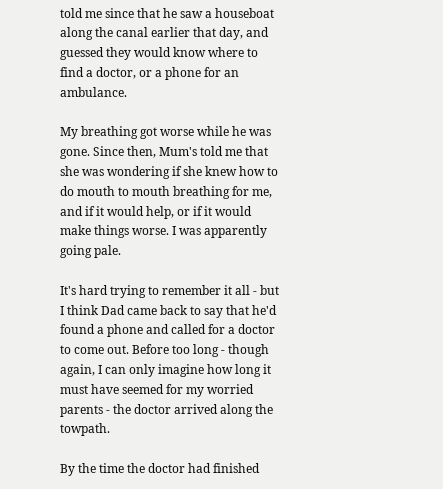told me since that he saw a houseboat along the canal earlier that day, and guessed they would know where to find a doctor, or a phone for an ambulance.

My breathing got worse while he was gone. Since then, Mum's told me that she was wondering if she knew how to do mouth to mouth breathing for me, and if it would help, or if it would make things worse. I was apparently going pale.

It's hard trying to remember it all - but I think Dad came back to say that he'd found a phone and called for a doctor to come out. Before too long - though again, I can only imagine how long it must have seemed for my worried parents - the doctor arrived along the towpath.

By the time the doctor had finished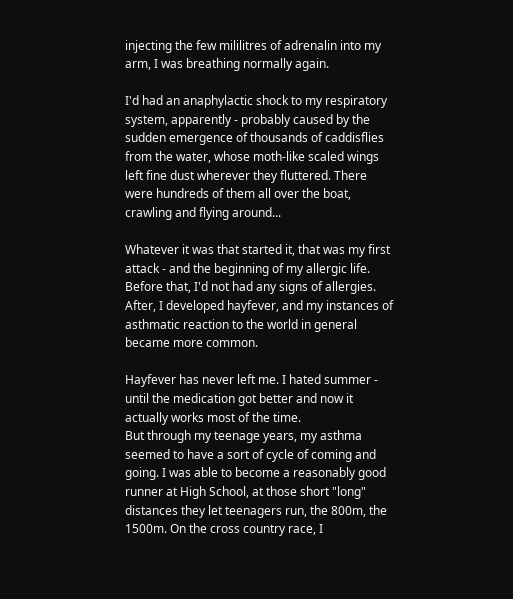injecting the few mililitres of adrenalin into my arm, I was breathing normally again.

I'd had an anaphylactic shock to my respiratory system, apparently - probably caused by the sudden emergence of thousands of caddisflies from the water, whose moth-like scaled wings left fine dust wherever they fluttered. There were hundreds of them all over the boat, crawling and flying around...

Whatever it was that started it, that was my first attack - and the beginning of my allergic life. Before that, I'd not had any signs of allergies. After, I developed hayfever, and my instances of asthmatic reaction to the world in general became more common.

Hayfever has never left me. I hated summer - until the medication got better and now it actually works most of the time.
But through my teenage years, my asthma seemed to have a sort of cycle of coming and going. I was able to become a reasonably good runner at High School, at those short "long" distances they let teenagers run, the 800m, the 1500m. On the cross country race, I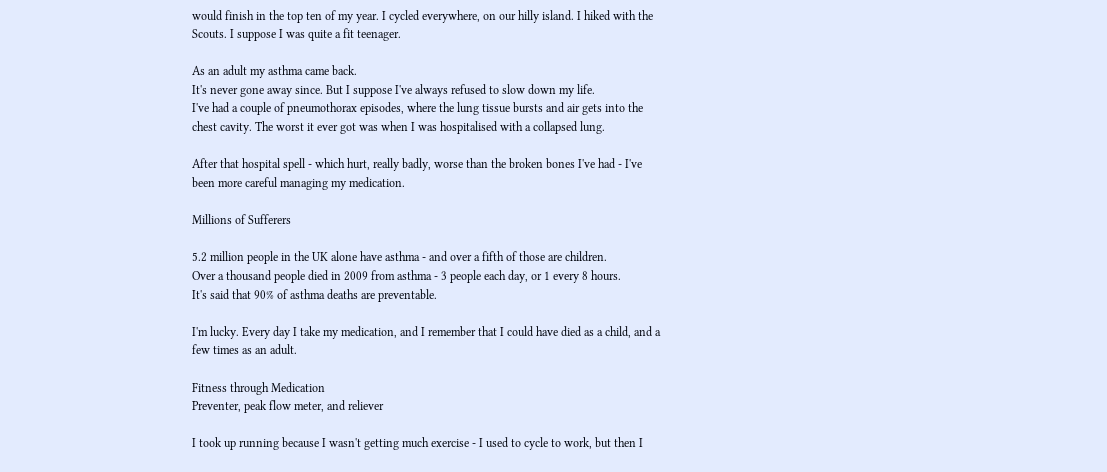would finish in the top ten of my year. I cycled everywhere, on our hilly island. I hiked with the Scouts. I suppose I was quite a fit teenager.

As an adult my asthma came back.
It's never gone away since. But I suppose I've always refused to slow down my life.
I've had a couple of pneumothorax episodes, where the lung tissue bursts and air gets into the chest cavity. The worst it ever got was when I was hospitalised with a collapsed lung.

After that hospital spell - which hurt, really badly, worse than the broken bones I've had - I've been more careful managing my medication.

Millions of Sufferers

5.2 million people in the UK alone have asthma - and over a fifth of those are children.
Over a thousand people died in 2009 from asthma - 3 people each day, or 1 every 8 hours.
It's said that 90% of asthma deaths are preventable.

I'm lucky. Every day I take my medication, and I remember that I could have died as a child, and a few times as an adult.

Fitness through Medication
Preventer, peak flow meter, and reliever

I took up running because I wasn't getting much exercise - I used to cycle to work, but then I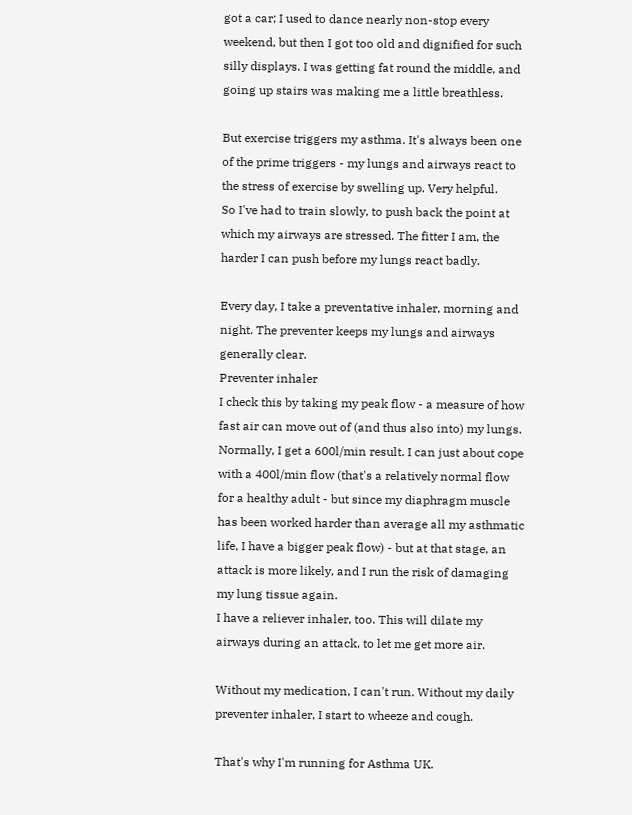got a car; I used to dance nearly non-stop every weekend, but then I got too old and dignified for such silly displays. I was getting fat round the middle, and going up stairs was making me a little breathless.

But exercise triggers my asthma. It's always been one of the prime triggers - my lungs and airways react to the stress of exercise by swelling up. Very helpful.
So I've had to train slowly, to push back the point at which my airways are stressed. The fitter I am, the harder I can push before my lungs react badly.

Every day, I take a preventative inhaler, morning and night. The preventer keeps my lungs and airways  generally clear.
Preventer inhaler
I check this by taking my peak flow - a measure of how fast air can move out of (and thus also into) my lungs. Normally, I get a 600l/min result. I can just about cope with a 400l/min flow (that's a relatively normal flow for a healthy adult - but since my diaphragm muscle has been worked harder than average all my asthmatic life, I have a bigger peak flow) - but at that stage, an attack is more likely, and I run the risk of damaging my lung tissue again.
I have a reliever inhaler, too. This will dilate my airways during an attack, to let me get more air.

Without my medication, I can't run. Without my daily preventer inhaler, I start to wheeze and cough.

That's why I'm running for Asthma UK.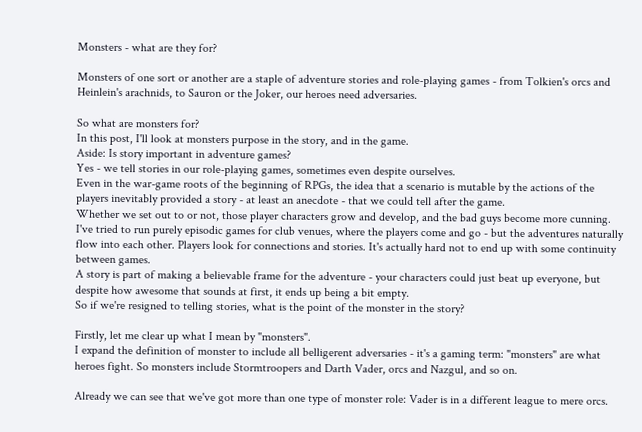Monsters - what are they for?

Monsters of one sort or another are a staple of adventure stories and role-playing games - from Tolkien's orcs and Heinlein's arachnids, to Sauron or the Joker, our heroes need adversaries.

So what are monsters for?
In this post, I'll look at monsters purpose in the story, and in the game.
Aside: Is story important in adventure games?
Yes - we tell stories in our role-playing games, sometimes even despite ourselves.
Even in the war-game roots of the beginning of RPGs, the idea that a scenario is mutable by the actions of the players inevitably provided a story - at least an anecdote - that we could tell after the game.
Whether we set out to or not, those player characters grow and develop, and the bad guys become more cunning.
I've tried to run purely episodic games for club venues, where the players come and go - but the adventures naturally flow into each other. Players look for connections and stories. It's actually hard not to end up with some continuity between games.
A story is part of making a believable frame for the adventure - your characters could just beat up everyone, but despite how awesome that sounds at first, it ends up being a bit empty.
So if we're resigned to telling stories, what is the point of the monster in the story?

Firstly, let me clear up what I mean by "monsters".
I expand the definition of monster to include all belligerent adversaries - it's a gaming term: "monsters" are what heroes fight. So monsters include Stormtroopers and Darth Vader, orcs and Nazgul, and so on.

Already we can see that we've got more than one type of monster role: Vader is in a different league to mere orcs.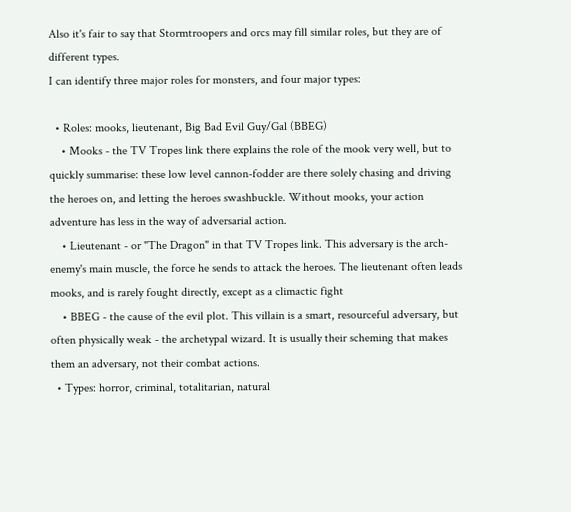Also it's fair to say that Stormtroopers and orcs may fill similar roles, but they are of different types.
I can identify three major roles for monsters, and four major types:

  • Roles: mooks, lieutenant, Big Bad Evil Guy/Gal (BBEG)
    • Mooks - the TV Tropes link there explains the role of the mook very well, but to quickly summarise: these low level cannon-fodder are there solely chasing and driving the heroes on, and letting the heroes swashbuckle. Without mooks, your action adventure has less in the way of adversarial action.
    • Lieutenant - or "The Dragon" in that TV Tropes link. This adversary is the arch-enemy's main muscle, the force he sends to attack the heroes. The lieutenant often leads mooks, and is rarely fought directly, except as a climactic fight
    • BBEG - the cause of the evil plot. This villain is a smart, resourceful adversary, but often physically weak - the archetypal wizard. It is usually their scheming that makes them an adversary, not their combat actions.
  • Types: horror, criminal, totalitarian, natural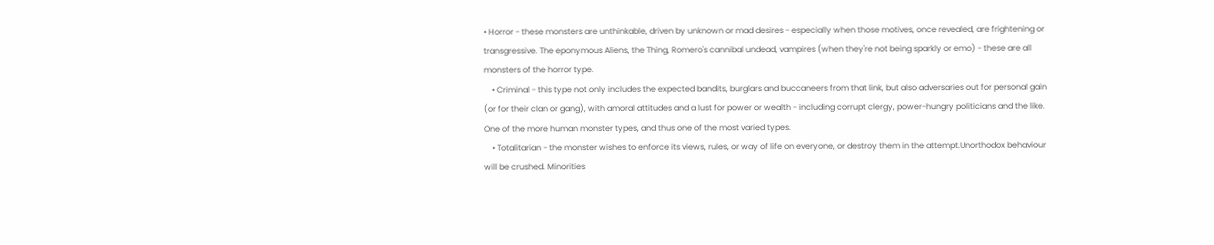• Horror - these monsters are unthinkable, driven by unknown or mad desires - especially when those motives, once revealed, are frightening or transgressive. The eponymous Aliens, the Thing, Romero's cannibal undead, vampires (when they're not being sparkly or emo) - these are all monsters of the horror type.
    • Criminal - this type not only includes the expected bandits, burglars and buccaneers from that link, but also adversaries out for personal gain (or for their clan or gang), with amoral attitudes and a lust for power or wealth - including corrupt clergy, power-hungry politicians and the like. One of the more human monster types, and thus one of the most varied types.
    • Totalitarian - the monster wishes to enforce its views, rules, or way of life on everyone, or destroy them in the attempt.Unorthodox behaviour will be crushed. Minorities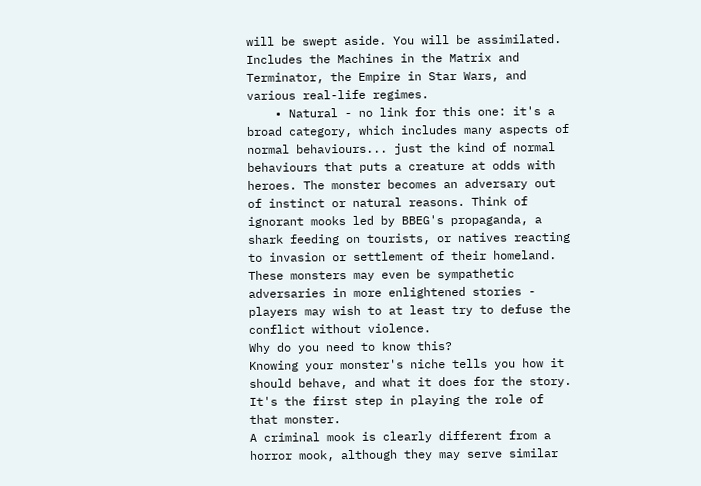will be swept aside. You will be assimilated. Includes the Machines in the Matrix and Terminator, the Empire in Star Wars, and various real-life regimes.
    • Natural - no link for this one: it's a broad category, which includes many aspects of normal behaviours... just the kind of normal behaviours that puts a creature at odds with heroes. The monster becomes an adversary out of instinct or natural reasons. Think of ignorant mooks led by BBEG's propaganda, a shark feeding on tourists, or natives reacting to invasion or settlement of their homeland. These monsters may even be sympathetic adversaries in more enlightened stories - players may wish to at least try to defuse the conflict without violence.
Why do you need to know this?
Knowing your monster's niche tells you how it should behave, and what it does for the story. It's the first step in playing the role of that monster.
A criminal mook is clearly different from a horror mook, although they may serve similar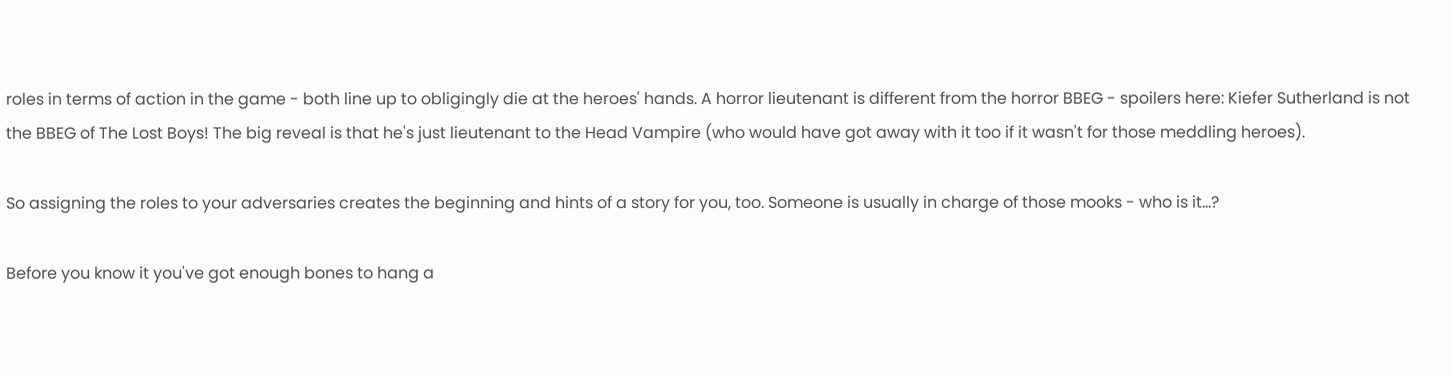roles in terms of action in the game - both line up to obligingly die at the heroes' hands. A horror lieutenant is different from the horror BBEG - spoilers here: Kiefer Sutherland is not the BBEG of The Lost Boys! The big reveal is that he's just lieutenant to the Head Vampire (who would have got away with it too if it wasn't for those meddling heroes).

So assigning the roles to your adversaries creates the beginning and hints of a story for you, too. Someone is usually in charge of those mooks - who is it...?

Before you know it you've got enough bones to hang a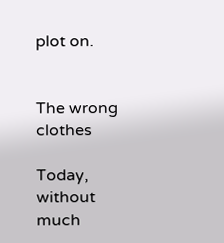plot on.


The wrong clothes

Today, without much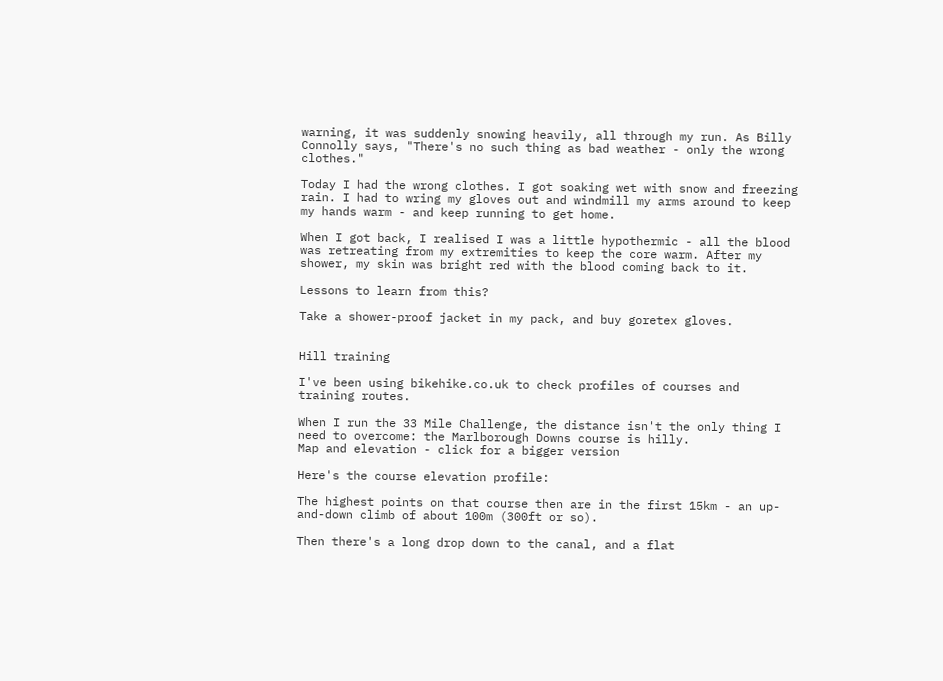warning, it was suddenly snowing heavily, all through my run. As Billy Connolly says, "There's no such thing as bad weather - only the wrong clothes."

Today I had the wrong clothes. I got soaking wet with snow and freezing rain. I had to wring my gloves out and windmill my arms around to keep my hands warm - and keep running to get home.

When I got back, I realised I was a little hypothermic - all the blood was retreating from my extremities to keep the core warm. After my shower, my skin was bright red with the blood coming back to it.

Lessons to learn from this?

Take a shower-proof jacket in my pack, and buy goretex gloves.


Hill training

I've been using bikehike.co.uk to check profiles of courses and training routes.

When I run the 33 Mile Challenge, the distance isn't the only thing I need to overcome: the Marlborough Downs course is hilly.
Map and elevation - click for a bigger version

Here's the course elevation profile:

The highest points on that course then are in the first 15km - an up-and-down climb of about 100m (300ft or so).

Then there's a long drop down to the canal, and a flat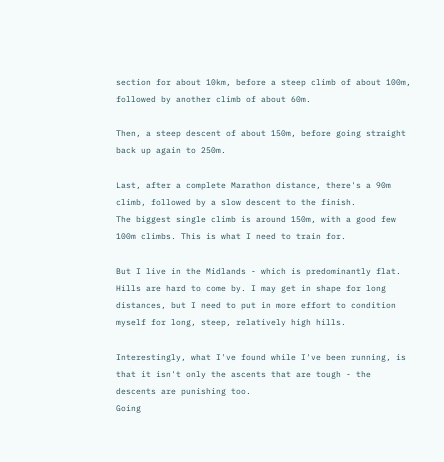section for about 10km, before a steep climb of about 100m, followed by another climb of about 60m.

Then, a steep descent of about 150m, before going straight back up again to 250m.

Last, after a complete Marathon distance, there's a 90m climb, followed by a slow descent to the finish.
The biggest single climb is around 150m, with a good few 100m climbs. This is what I need to train for.

But I live in the Midlands - which is predominantly flat. Hills are hard to come by. I may get in shape for long distances, but I need to put in more effort to condition myself for long, steep, relatively high hills.

Interestingly, what I've found while I've been running, is that it isn't only the ascents that are tough - the descents are punishing too.
Going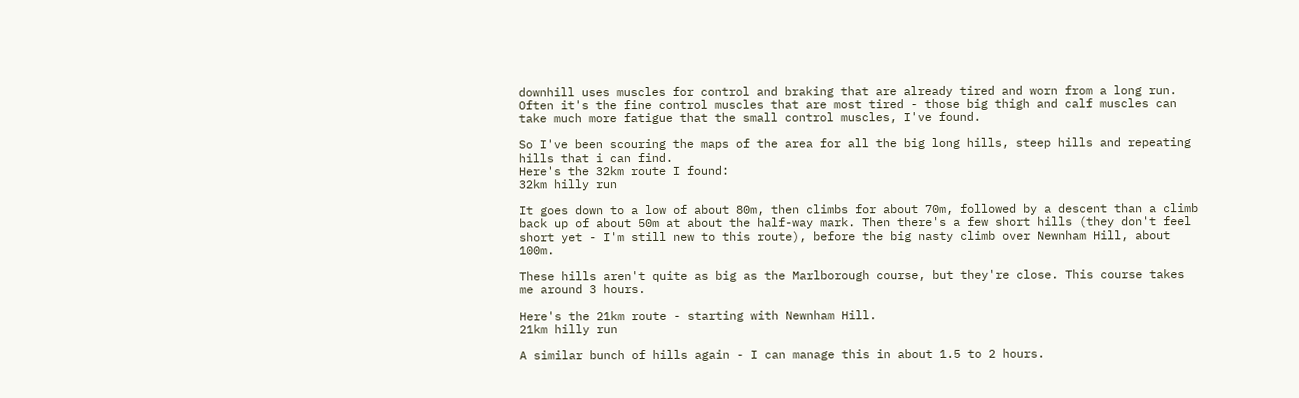downhill uses muscles for control and braking that are already tired and worn from a long run. Often it's the fine control muscles that are most tired - those big thigh and calf muscles can take much more fatigue that the small control muscles, I've found.

So I've been scouring the maps of the area for all the big long hills, steep hills and repeating hills that i can find.
Here's the 32km route I found:
32km hilly run

It goes down to a low of about 80m, then climbs for about 70m, followed by a descent than a climb back up of about 50m at about the half-way mark. Then there's a few short hills (they don't feel short yet - I'm still new to this route), before the big nasty climb over Newnham Hill, about 100m.

These hills aren't quite as big as the Marlborough course, but they're close. This course takes me around 3 hours.

Here's the 21km route - starting with Newnham Hill.
21km hilly run

A similar bunch of hills again - I can manage this in about 1.5 to 2 hours.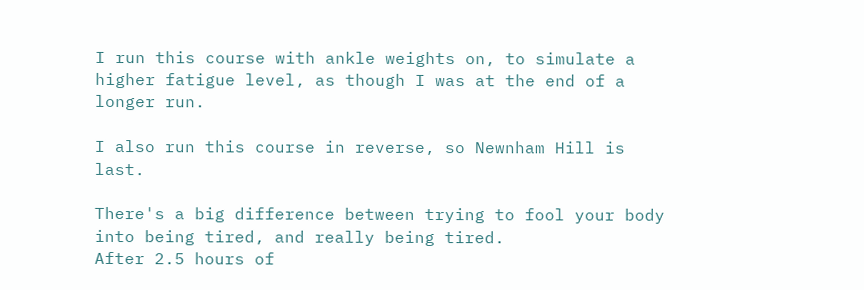I run this course with ankle weights on, to simulate a higher fatigue level, as though I was at the end of a longer run.

I also run this course in reverse, so Newnham Hill is last.

There's a big difference between trying to fool your body into being tired, and really being tired.
After 2.5 hours of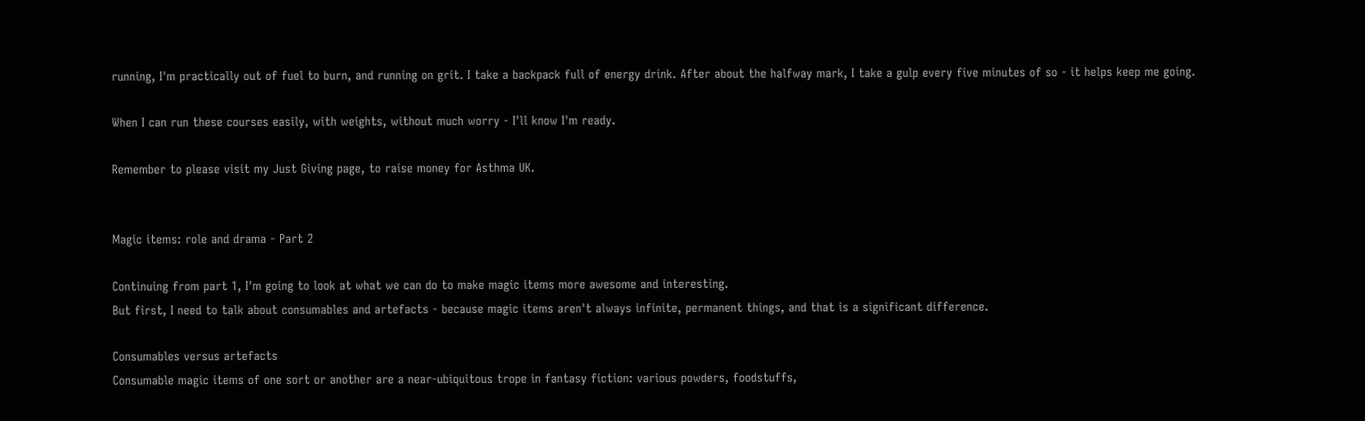running, I'm practically out of fuel to burn, and running on grit. I take a backpack full of energy drink. After about the halfway mark, I take a gulp every five minutes of so - it helps keep me going.

When I can run these courses easily, with weights, without much worry - I'll know I'm ready.

Remember to please visit my Just Giving page, to raise money for Asthma UK.


Magic items: role and drama - Part 2

Continuing from part 1, I'm going to look at what we can do to make magic items more awesome and interesting.
But first, I need to talk about consumables and artefacts - because magic items aren't always infinite, permanent things, and that is a significant difference.

Consumables versus artefacts
Consumable magic items of one sort or another are a near-ubiquitous trope in fantasy fiction: various powders, foodstuffs,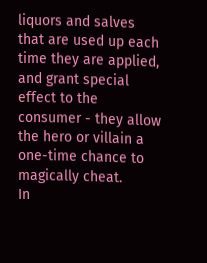liquors and salves that are used up each time they are applied, and grant special effect to the consumer - they allow the hero or villain a one-time chance to magically cheat.
In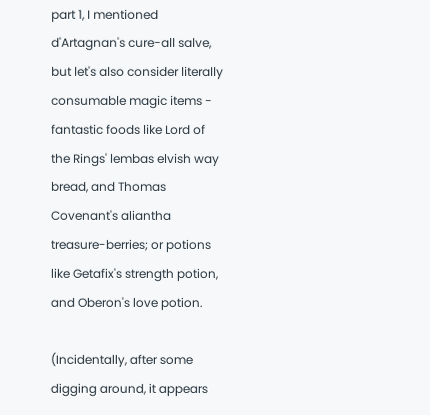part 1, I mentioned d'Artagnan's cure-all salve, but let's also consider literally consumable magic items - fantastic foods like Lord of the Rings' lembas elvish way bread, and Thomas Covenant's aliantha treasure-berries; or potions like Getafix's strength potion, and Oberon's love potion.

(Incidentally, after some digging around, it appears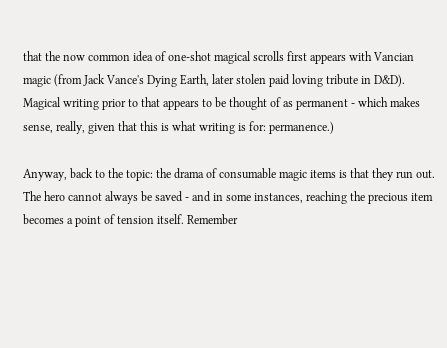that the now common idea of one-shot magical scrolls first appears with Vancian magic (from Jack Vance's Dying Earth, later stolen paid loving tribute in D&D). Magical writing prior to that appears to be thought of as permanent - which makes sense, really, given that this is what writing is for: permanence.)

Anyway, back to the topic: the drama of consumable magic items is that they run out. The hero cannot always be saved - and in some instances, reaching the precious item becomes a point of tension itself. Remember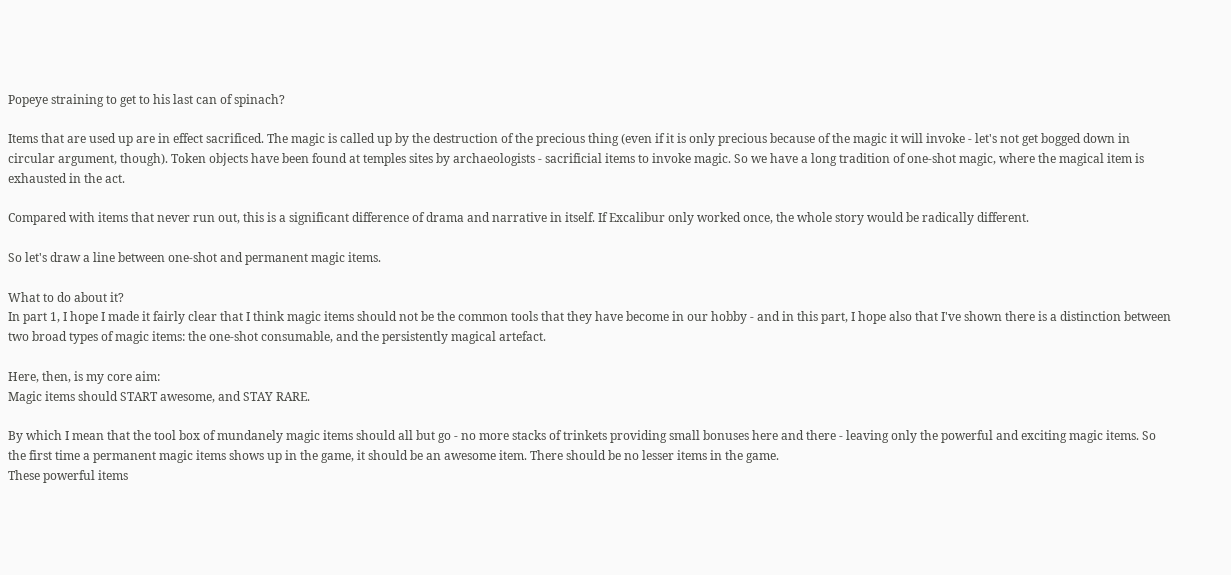Popeye straining to get to his last can of spinach?

Items that are used up are in effect sacrificed. The magic is called up by the destruction of the precious thing (even if it is only precious because of the magic it will invoke - let's not get bogged down in circular argument, though). Token objects have been found at temples sites by archaeologists - sacrificial items to invoke magic. So we have a long tradition of one-shot magic, where the magical item is exhausted in the act.

Compared with items that never run out, this is a significant difference of drama and narrative in itself. If Excalibur only worked once, the whole story would be radically different.

So let's draw a line between one-shot and permanent magic items.

What to do about it?
In part 1, I hope I made it fairly clear that I think magic items should not be the common tools that they have become in our hobby - and in this part, I hope also that I've shown there is a distinction between two broad types of magic items: the one-shot consumable, and the persistently magical artefact.

Here, then, is my core aim:
Magic items should START awesome, and STAY RARE.

By which I mean that the tool box of mundanely magic items should all but go - no more stacks of trinkets providing small bonuses here and there - leaving only the powerful and exciting magic items. So the first time a permanent magic items shows up in the game, it should be an awesome item. There should be no lesser items in the game.
These powerful items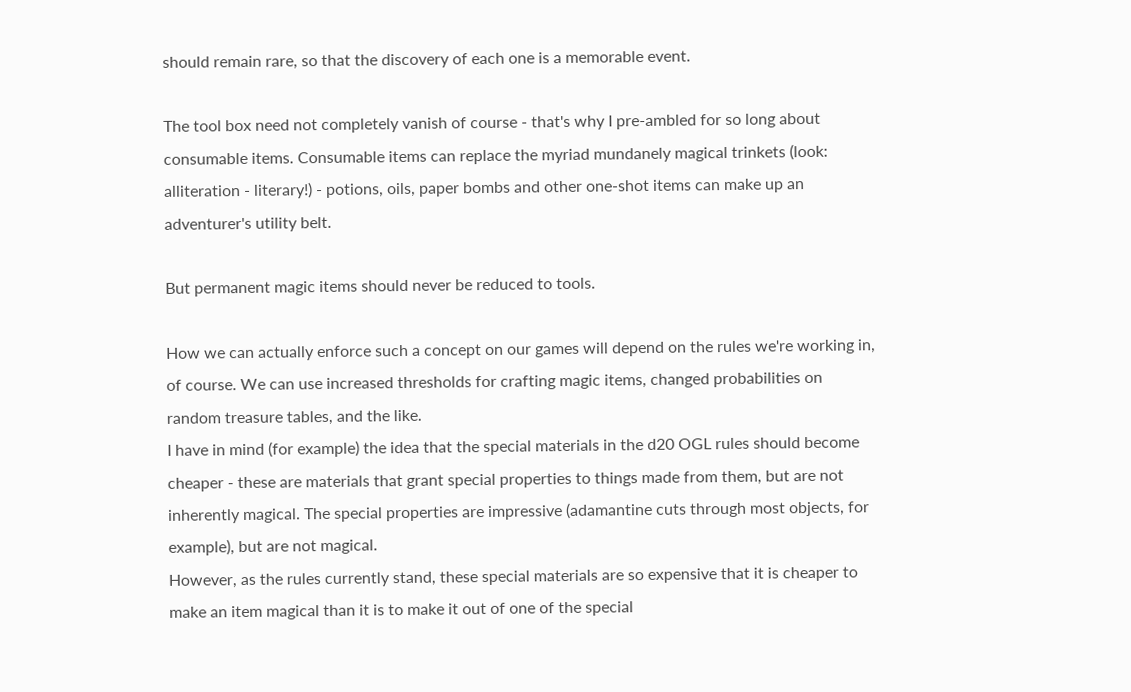should remain rare, so that the discovery of each one is a memorable event.

The tool box need not completely vanish of course - that's why I pre-ambled for so long about consumable items. Consumable items can replace the myriad mundanely magical trinkets (look: alliteration - literary!) - potions, oils, paper bombs and other one-shot items can make up an adventurer's utility belt.

But permanent magic items should never be reduced to tools.

How we can actually enforce such a concept on our games will depend on the rules we're working in, of course. We can use increased thresholds for crafting magic items, changed probabilities on  random treasure tables, and the like.
I have in mind (for example) the idea that the special materials in the d20 OGL rules should become cheaper - these are materials that grant special properties to things made from them, but are not inherently magical. The special properties are impressive (adamantine cuts through most objects, for example), but are not magical.
However, as the rules currently stand, these special materials are so expensive that it is cheaper to make an item magical than it is to make it out of one of the special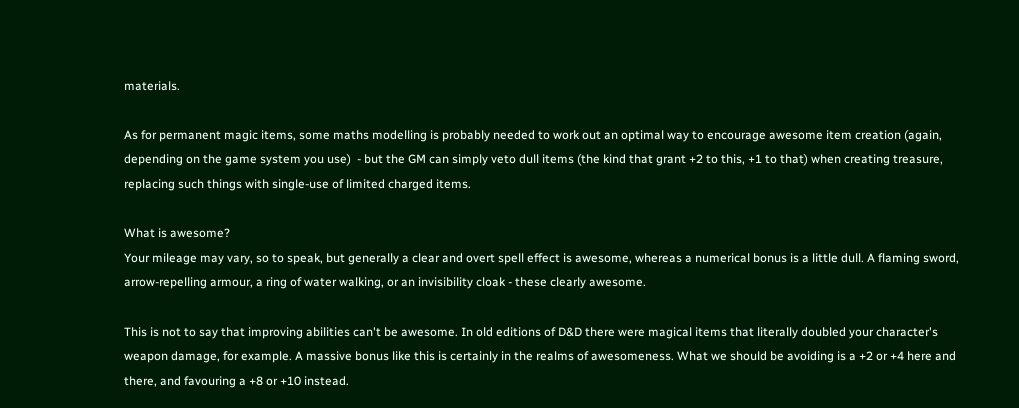materials.

As for permanent magic items, some maths modelling is probably needed to work out an optimal way to encourage awesome item creation (again, depending on the game system you use)  - but the GM can simply veto dull items (the kind that grant +2 to this, +1 to that) when creating treasure, replacing such things with single-use of limited charged items.

What is awesome?
Your mileage may vary, so to speak, but generally a clear and overt spell effect is awesome, whereas a numerical bonus is a little dull. A flaming sword, arrow-repelling armour, a ring of water walking, or an invisibility cloak - these clearly awesome.

This is not to say that improving abilities can't be awesome. In old editions of D&D there were magical items that literally doubled your character's weapon damage, for example. A massive bonus like this is certainly in the realms of awesomeness. What we should be avoiding is a +2 or +4 here and there, and favouring a +8 or +10 instead.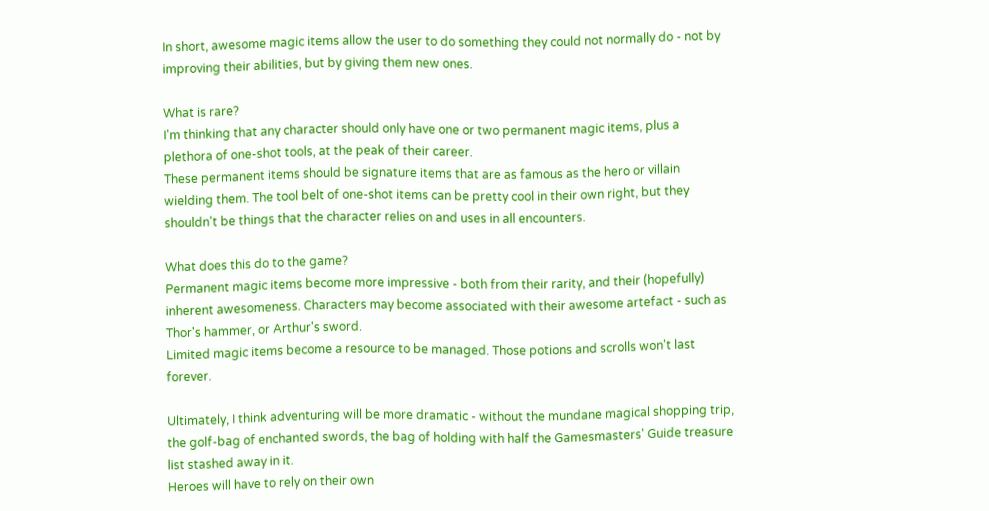In short, awesome magic items allow the user to do something they could not normally do - not by improving their abilities, but by giving them new ones.

What is rare?
I'm thinking that any character should only have one or two permanent magic items, plus a plethora of one-shot tools, at the peak of their career.
These permanent items should be signature items that are as famous as the hero or villain wielding them. The tool belt of one-shot items can be pretty cool in their own right, but they shouldn't be things that the character relies on and uses in all encounters.

What does this do to the game?
Permanent magic items become more impressive - both from their rarity, and their (hopefully) inherent awesomeness. Characters may become associated with their awesome artefact - such as Thor's hammer, or Arthur's sword.
Limited magic items become a resource to be managed. Those potions and scrolls won't last forever.

Ultimately, I think adventuring will be more dramatic - without the mundane magical shopping trip, the golf-bag of enchanted swords, the bag of holding with half the Gamesmasters' Guide treasure list stashed away in it.
Heroes will have to rely on their own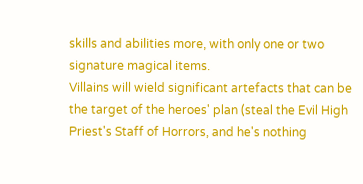skills and abilities more, with only one or two signature magical items.
Villains will wield significant artefacts that can be the target of the heroes' plan (steal the Evil High Priest's Staff of Horrors, and he's nothing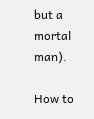but a mortal man).

How to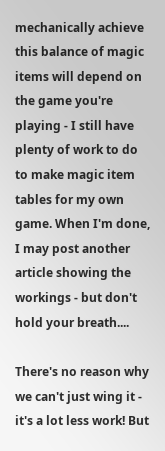mechanically achieve this balance of magic items will depend on the game you're playing - I still have plenty of work to do to make magic item tables for my own game. When I'm done, I may post another article showing the workings - but don't hold your breath....

There's no reason why we can't just wing it - it's a lot less work! But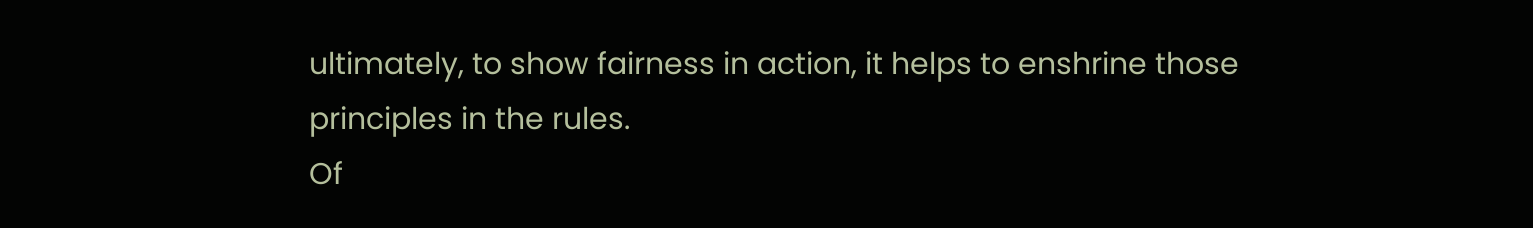ultimately, to show fairness in action, it helps to enshrine those principles in the rules.
Of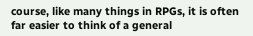course, like many things in RPGs, it is often far easier to think of a general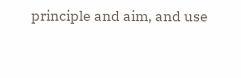principle and aim, and use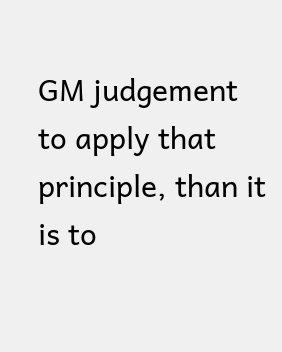GM judgement to apply that principle, than it is to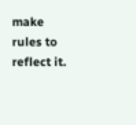make rules to reflect it.